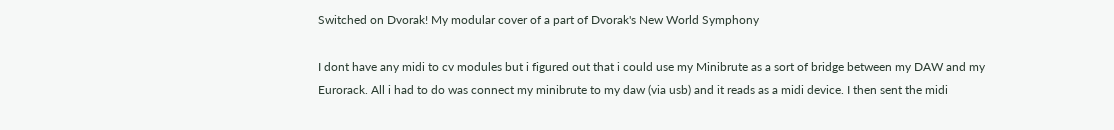Switched on Dvorak! My modular cover of a part of Dvorak's New World Symphony

I dont have any midi to cv modules but i figured out that i could use my Minibrute as a sort of bridge between my DAW and my Eurorack. All i had to do was connect my minibrute to my daw (via usb) and it reads as a midi device. I then sent the midi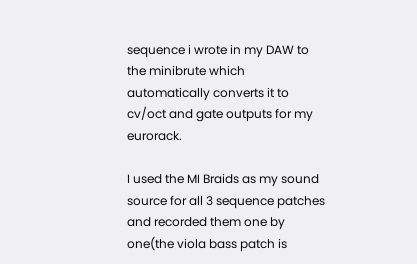sequence i wrote in my DAW to the minibrute which automatically converts it to cv/oct and gate outputs for my eurorack.

I used the MI Braids as my sound source for all 3 sequence patches and recorded them one by one(the viola bass patch is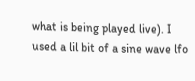what is being played live). I used a lil bit of a sine wave lfo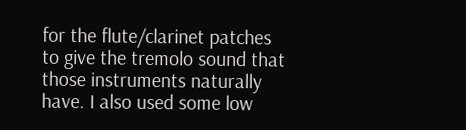for the flute/clarinet patches to give the tremolo sound that those instruments naturally have. I also used some low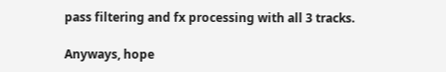pass filtering and fx processing with all 3 tracks.

Anyways, hope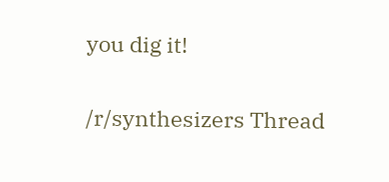you dig it!

/r/synthesizers Thread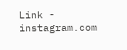Link - instagram.com